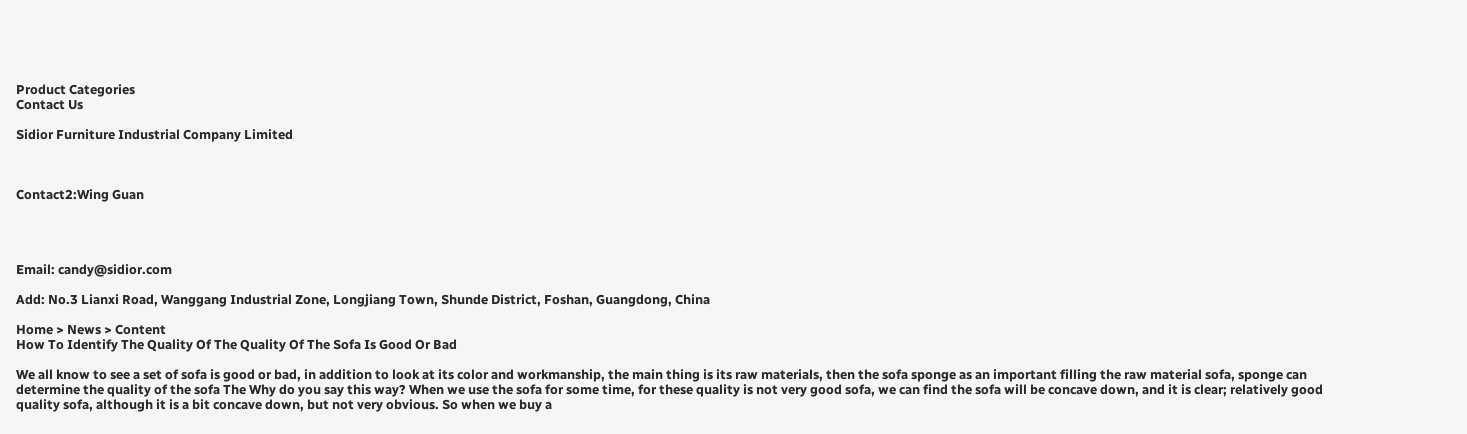Product Categories
Contact Us

Sidior Furniture Industrial Company Limited



Contact2:Wing Guan




Email: candy@sidior.com

Add: No.3 Lianxi Road, Wanggang Industrial Zone, Longjiang Town, Shunde District, Foshan, Guangdong, China

Home > News > Content
How To Identify The Quality Of The Quality Of The Sofa Is Good Or Bad

We all know to see a set of sofa is good or bad, in addition to look at its color and workmanship, the main thing is its raw materials, then the sofa sponge as an important filling the raw material sofa, sponge can determine the quality of the sofa The Why do you say this way? When we use the sofa for some time, for these quality is not very good sofa, we can find the sofa will be concave down, and it is clear; relatively good quality sofa, although it is a bit concave down, but not very obvious. So when we buy a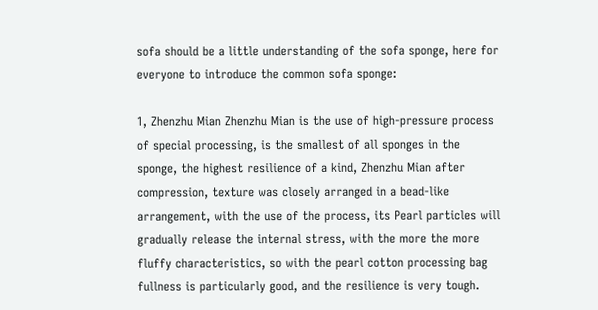sofa should be a little understanding of the sofa sponge, here for everyone to introduce the common sofa sponge:

1, Zhenzhu Mian Zhenzhu Mian is the use of high-pressure process of special processing, is the smallest of all sponges in the sponge, the highest resilience of a kind, Zhenzhu Mian after compression, texture was closely arranged in a bead-like arrangement, with the use of the process, its Pearl particles will gradually release the internal stress, with the more the more fluffy characteristics, so with the pearl cotton processing bag fullness is particularly good, and the resilience is very tough.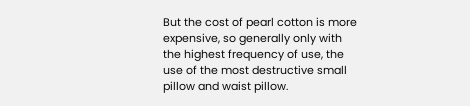But the cost of pearl cotton is more expensive, so generally only with the highest frequency of use, the use of the most destructive small pillow and waist pillow.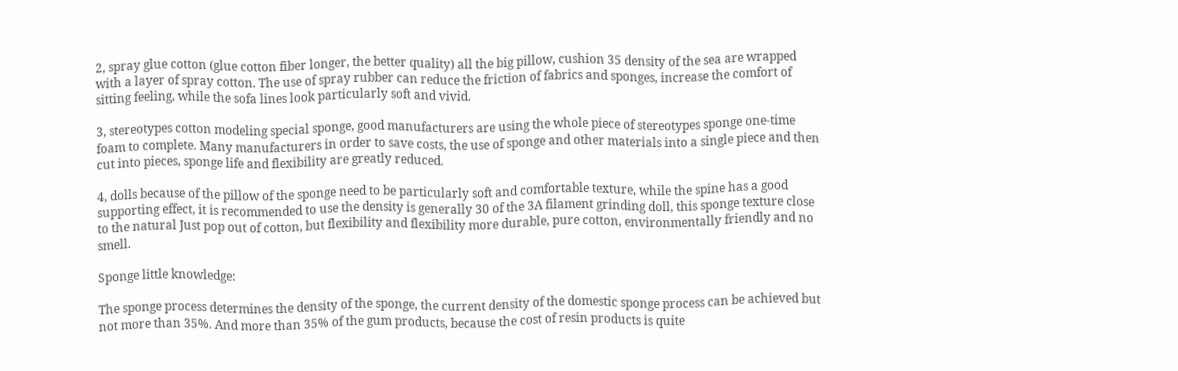2, spray glue cotton (glue cotton fiber longer, the better quality) all the big pillow, cushion 35 density of the sea are wrapped with a layer of spray cotton. The use of spray rubber can reduce the friction of fabrics and sponges, increase the comfort of sitting feeling, while the sofa lines look particularly soft and vivid.

3, stereotypes cotton modeling special sponge, good manufacturers are using the whole piece of stereotypes sponge one-time foam to complete. Many manufacturers in order to save costs, the use of sponge and other materials into a single piece and then cut into pieces, sponge life and flexibility are greatly reduced.

4, dolls because of the pillow of the sponge need to be particularly soft and comfortable texture, while the spine has a good supporting effect, it is recommended to use the density is generally 30 of the 3A filament grinding doll, this sponge texture close to the natural Just pop out of cotton, but flexibility and flexibility more durable, pure cotton, environmentally friendly and no smell.

Sponge little knowledge:

The sponge process determines the density of the sponge, the current density of the domestic sponge process can be achieved but not more than 35%. And more than 35% of the gum products, because the cost of resin products is quite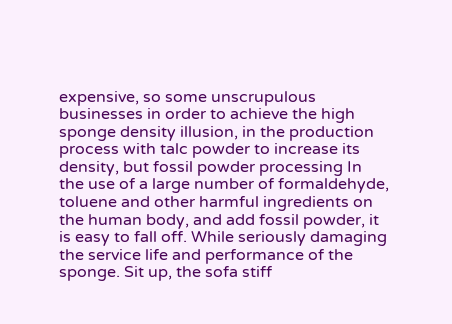expensive, so some unscrupulous businesses in order to achieve the high sponge density illusion, in the production process with talc powder to increase its density, but fossil powder processing In the use of a large number of formaldehyde, toluene and other harmful ingredients on the human body, and add fossil powder, it is easy to fall off. While seriously damaging the service life and performance of the sponge. Sit up, the sofa stiff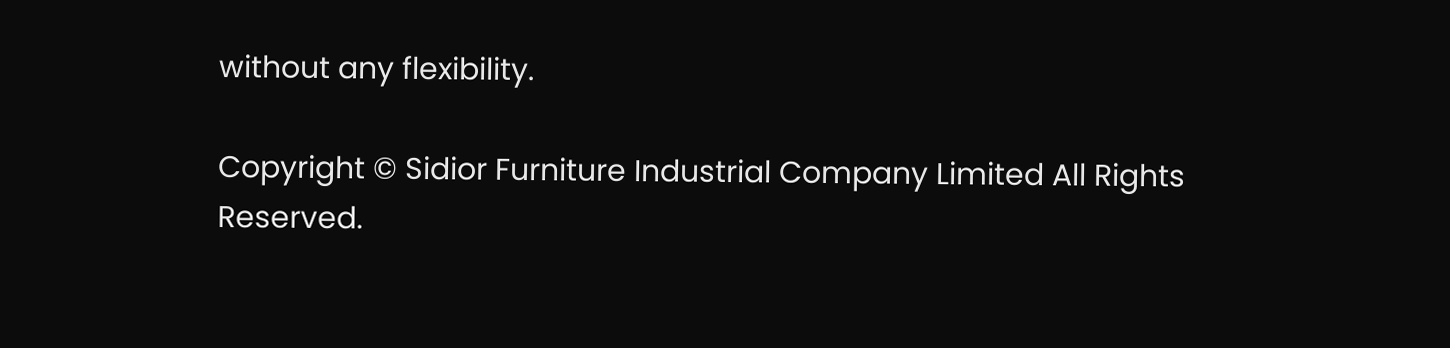without any flexibility.

Copyright © Sidior Furniture Industrial Company Limited All Rights Reserved.